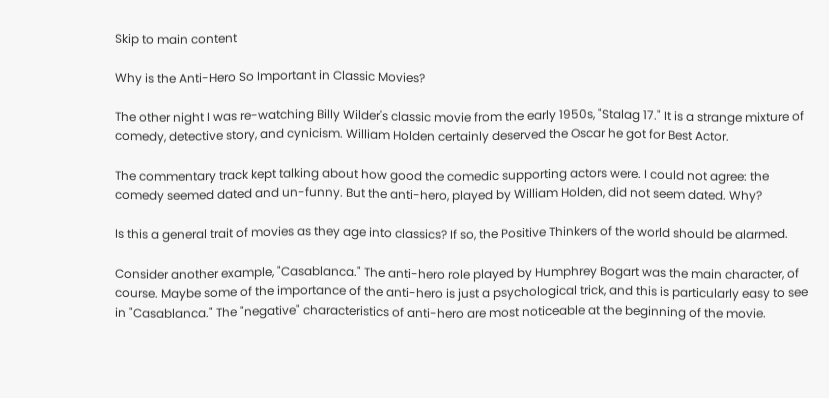Skip to main content

Why is the Anti-Hero So Important in Classic Movies?

The other night I was re-watching Billy Wilder's classic movie from the early 1950s, "Stalag 17." It is a strange mixture of comedy, detective story, and cynicism. William Holden certainly deserved the Oscar he got for Best Actor.

The commentary track kept talking about how good the comedic supporting actors were. I could not agree: the comedy seemed dated and un-funny. But the anti-hero, played by William Holden, did not seem dated. Why?

Is this a general trait of movies as they age into classics? If so, the Positive Thinkers of the world should be alarmed.

Consider another example, "Casablanca." The anti-hero role played by Humphrey Bogart was the main character, of course. Maybe some of the importance of the anti-hero is just a psychological trick, and this is particularly easy to see in "Casablanca." The "negative" characteristics of anti-hero are most noticeable at the beginning of the movie.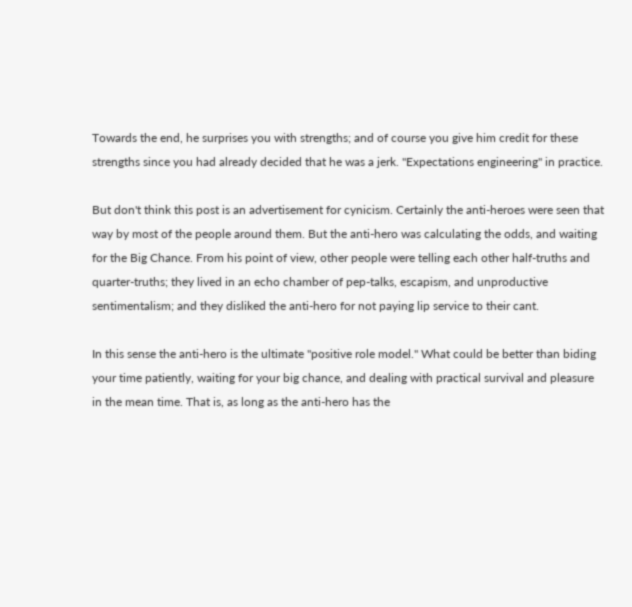Towards the end, he surprises you with strengths; and of course you give him credit for these strengths since you had already decided that he was a jerk. "Expectations engineering" in practice.

But don't think this post is an advertisement for cynicism. Certainly the anti-heroes were seen that way by most of the people around them. But the anti-hero was calculating the odds, and waiting for the Big Chance. From his point of view, other people were telling each other half-truths and quarter-truths; they lived in an echo chamber of pep-talks, escapism, and unproductive sentimentalism; and they disliked the anti-hero for not paying lip service to their cant.

In this sense the anti-hero is the ultimate "positive role model." What could be better than biding your time patiently, waiting for your big chance, and dealing with practical survival and pleasure in the mean time. That is, as long as the anti-hero has the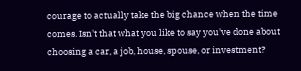courage to actually take the big chance when the time comes. Isn't that what you like to say you've done about choosing a car, a job, house, spouse, or investment?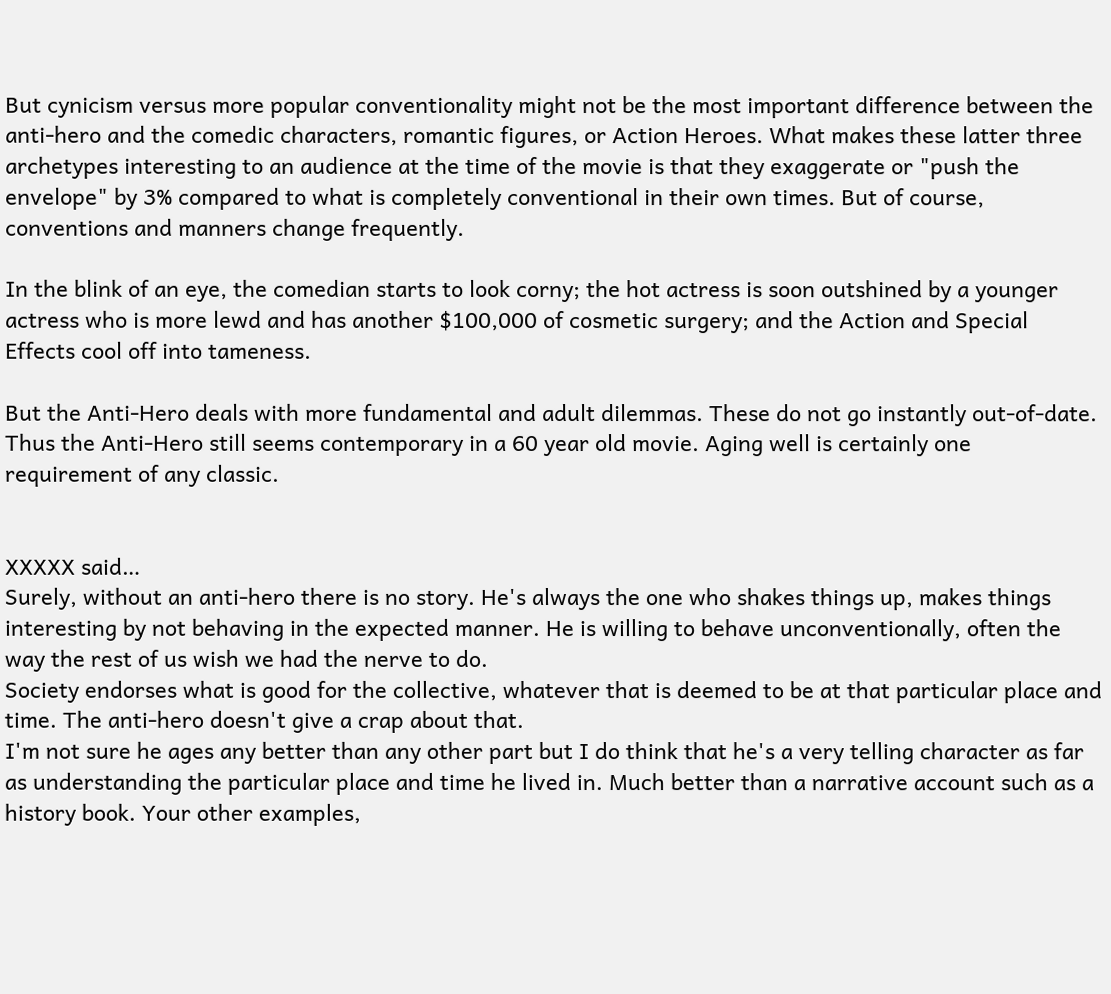But cynicism versus more popular conventionality might not be the most important difference between the anti-hero and the comedic characters, romantic figures, or Action Heroes. What makes these latter three archetypes interesting to an audience at the time of the movie is that they exaggerate or "push the envelope" by 3% compared to what is completely conventional in their own times. But of course, conventions and manners change frequently.

In the blink of an eye, the comedian starts to look corny; the hot actress is soon outshined by a younger actress who is more lewd and has another $100,000 of cosmetic surgery; and the Action and Special Effects cool off into tameness.

But the Anti-Hero deals with more fundamental and adult dilemmas. These do not go instantly out-of-date. Thus the Anti-Hero still seems contemporary in a 60 year old movie. Aging well is certainly one requirement of any classic.


XXXXX said…
Surely, without an anti-hero there is no story. He's always the one who shakes things up, makes things interesting by not behaving in the expected manner. He is willing to behave unconventionally, often the way the rest of us wish we had the nerve to do.
Society endorses what is good for the collective, whatever that is deemed to be at that particular place and time. The anti-hero doesn't give a crap about that.
I'm not sure he ages any better than any other part but I do think that he's a very telling character as far as understanding the particular place and time he lived in. Much better than a narrative account such as a history book. Your other examples,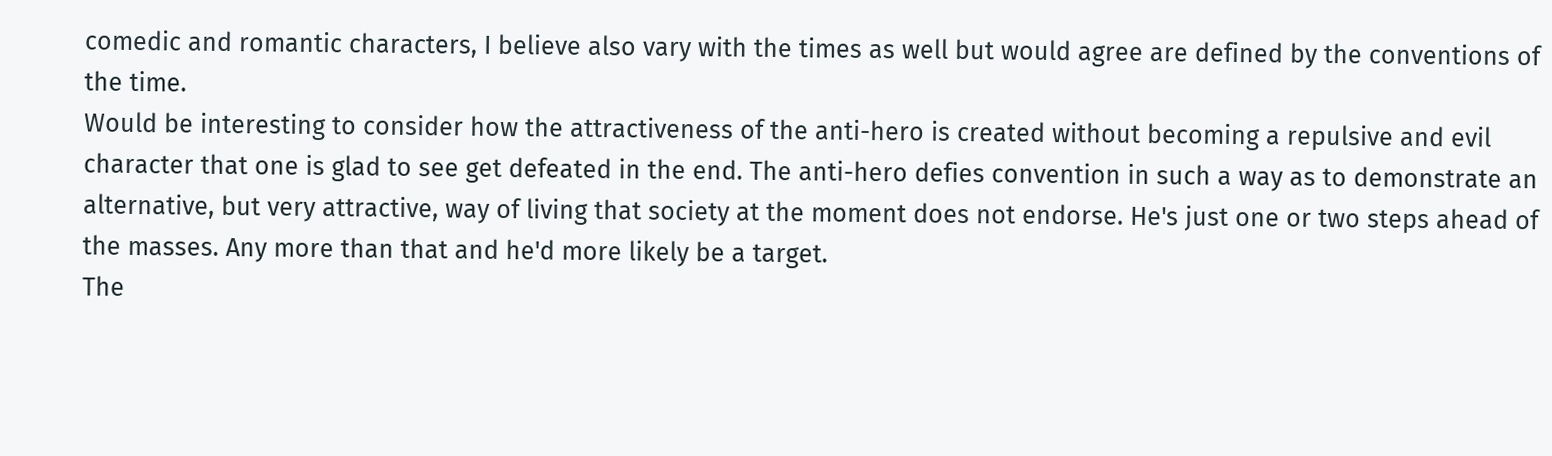comedic and romantic characters, I believe also vary with the times as well but would agree are defined by the conventions of the time.
Would be interesting to consider how the attractiveness of the anti-hero is created without becoming a repulsive and evil character that one is glad to see get defeated in the end. The anti-hero defies convention in such a way as to demonstrate an alternative, but very attractive, way of living that society at the moment does not endorse. He's just one or two steps ahead of the masses. Any more than that and he'd more likely be a target.
The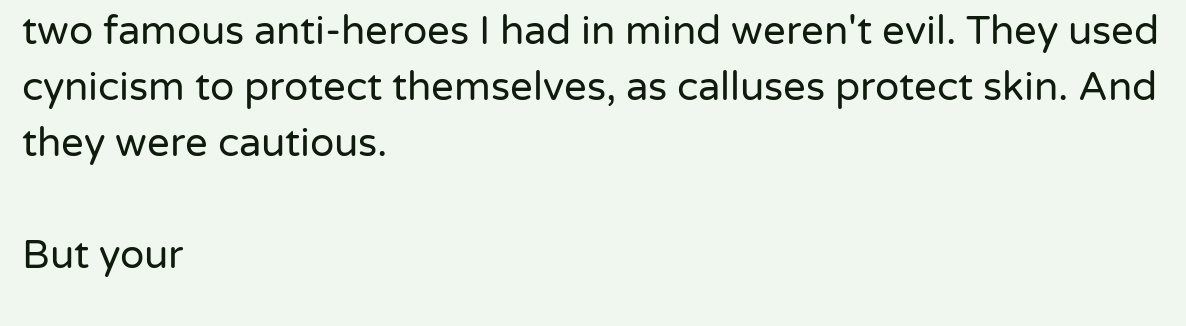two famous anti-heroes I had in mind weren't evil. They used cynicism to protect themselves, as calluses protect skin. And they were cautious.

But your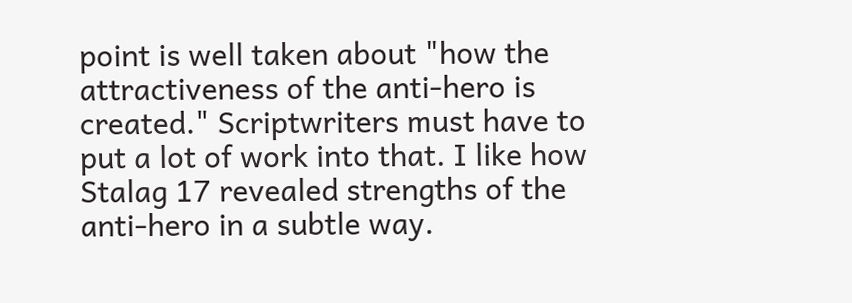point is well taken about "how the attractiveness of the anti-hero is created." Scriptwriters must have to put a lot of work into that. I like how Stalag 17 revealed strengths of the anti-hero in a subtle way.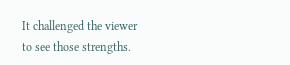It challenged the viewer to see those strengths.